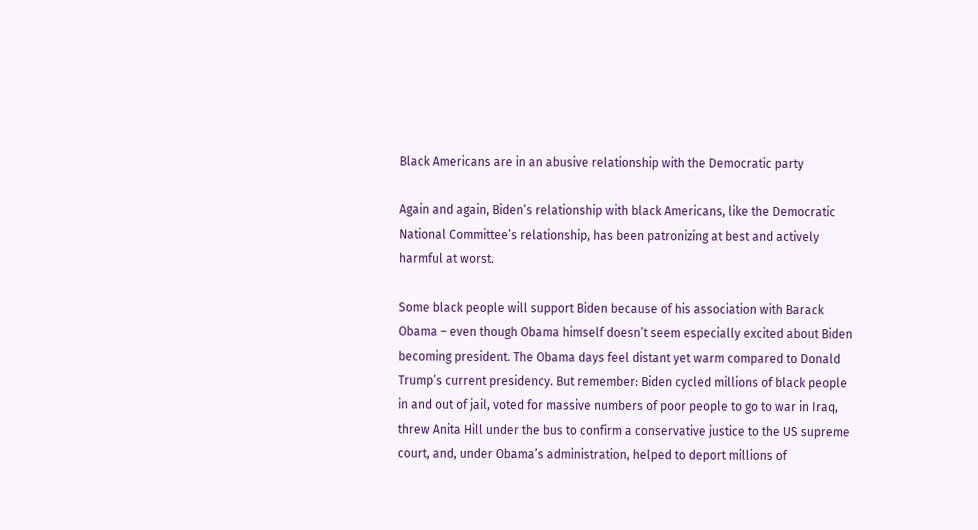Black Americans are in an abusive relationship with the Democratic party

Again and again, Biden’s relationship with black Americans, like the Democratic National Committee’s relationship, has been patronizing at best and actively harmful at worst.

Some black people will support Biden because of his association with Barack Obama – even though Obama himself doesn’t seem especially excited about Biden becoming president. The Obama days feel distant yet warm compared to Donald Trump’s current presidency. But remember: Biden cycled millions of black people in and out of jail, voted for massive numbers of poor people to go to war in Iraq, threw Anita Hill under the bus to confirm a conservative justice to the US supreme court, and, under Obama’s administration, helped to deport millions of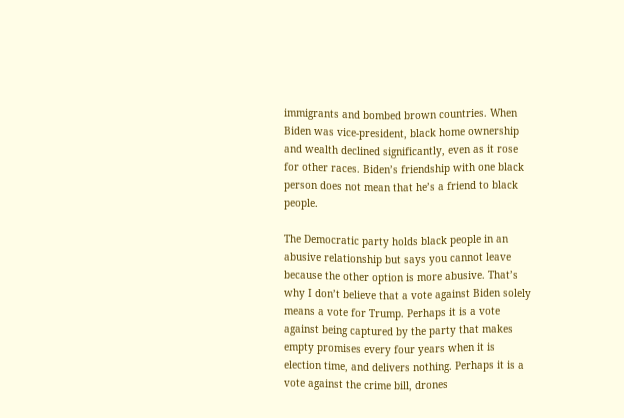immigrants and bombed brown countries. When Biden was vice-president, black home ownership and wealth declined significantly, even as it rose for other races. Biden’s friendship with one black person does not mean that he’s a friend to black people.

The Democratic party holds black people in an abusive relationship but says you cannot leave because the other option is more abusive. That’s why I don’t believe that a vote against Biden solely means a vote for Trump. Perhaps it is a vote against being captured by the party that makes empty promises every four years when it is election time, and delivers nothing. Perhaps it is a vote against the crime bill, drones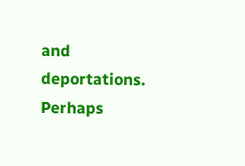and deportations. Perhaps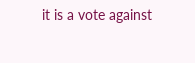it is a vote against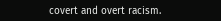covert and overt racism.